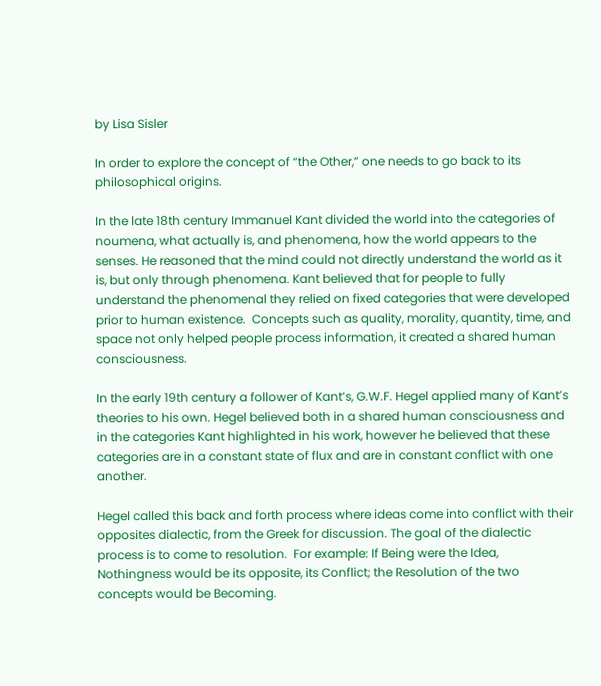by Lisa Sisler

In order to explore the concept of “the Other,” one needs to go back to its philosophical origins.

In the late 18th century Immanuel Kant divided the world into the categories of noumena, what actually is, and phenomena, how the world appears to the senses. He reasoned that the mind could not directly understand the world as it is, but only through phenomena. Kant believed that for people to fully understand the phenomenal they relied on fixed categories that were developed prior to human existence.  Concepts such as quality, morality, quantity, time, and space not only helped people process information, it created a shared human consciousness.

In the early 19th century a follower of Kant’s, G.W.F. Hegel applied many of Kant’s theories to his own. Hegel believed both in a shared human consciousness and in the categories Kant highlighted in his work, however he believed that these categories are in a constant state of flux and are in constant conflict with one another.

Hegel called this back and forth process where ideas come into conflict with their opposites dialectic, from the Greek for discussion. The goal of the dialectic process is to come to resolution.  For example: If Being were the Idea, Nothingness would be its opposite, its Conflict; the Resolution of the two concepts would be Becoming.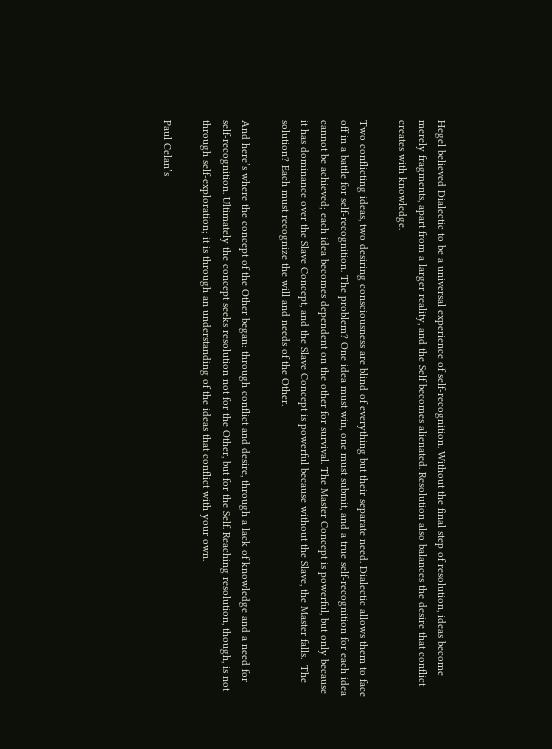Hegel believed Dialectic to be a universal experience of self-recognition. Without the final step of resolution, ideas become merely fragments, apart from a larger reality, and the Self becomes alienated. Resolution also balances the desire that conflict creates with knowledge.

Two conflicting ideas, two desiring consciousness are blind of everything but their separate need. Dialectic allows them to face off in a battle for self-recognition. The problem? One idea must win, one must submit, and a true self-recognition for each idea cannot be achieved; each idea becomes dependent on the other for survival. The Master Concept is powerful, but only because it has dominance over the Slave Concept, and the Slave Concept is powerful because without the Slave, the Master falls.  The solution? Each must recognize the will and needs of the Other.

And here’s where the concept of the Other began: through conflict and desire, through a lack of knowledge and a need for self-recognition. Ultimately the concept seeks resolution not for the Other, but for the Self. Reaching resolution, though, is not through self-exploration; it is through an understanding of the ideas that conflict with your own.

Paul Celan’s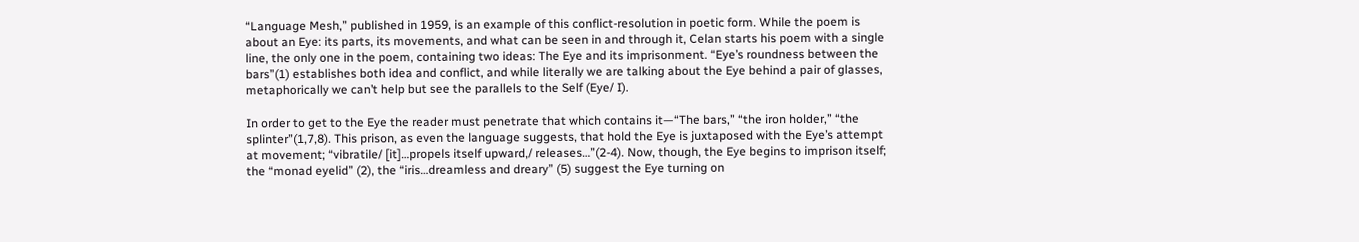“Language Mesh,” published in 1959, is an example of this conflict-resolution in poetic form. While the poem is about an Eye: its parts, its movements, and what can be seen in and through it, Celan starts his poem with a single line, the only one in the poem, containing two ideas: The Eye and its imprisonment. “Eye’s roundness between the bars”(1) establishes both idea and conflict, and while literally we are talking about the Eye behind a pair of glasses, metaphorically we can’t help but see the parallels to the Self (Eye/ I).

In order to get to the Eye the reader must penetrate that which contains it—“The bars,” “the iron holder,” “the splinter”(1,7,8). This prison, as even the language suggests, that hold the Eye is juxtaposed with the Eye’s attempt at movement; “vibratile/ [it]…propels itself upward,/ releases…”(2-4). Now, though, the Eye begins to imprison itself; the “monad eyelid” (2), the “iris…dreamless and dreary” (5) suggest the Eye turning on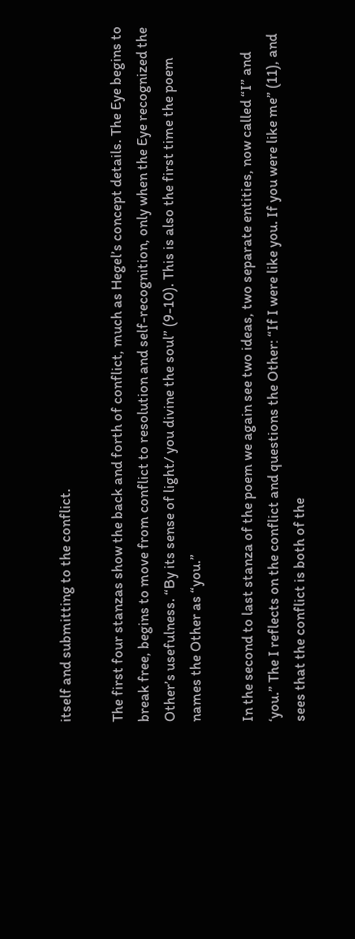itself and submitting to the conflict.

The first four stanzas show the back and forth of conflict, much as Hegel’s concept details. The Eye begins to break free, begins to move from conflict to resolution and self-recognition, only when the Eye recognized the Other’s usefulness. “By its sense of light/ you divine the soul” (9-10). This is also the first time the poem names the Other as “you.”

In the second to last stanza of the poem we again see two ideas, two separate entities, now called “I” and ‘you.” The I reflects on the conflict and questions the Other: “If I were like you. If you were like me” (11), and sees that the conflict is both of the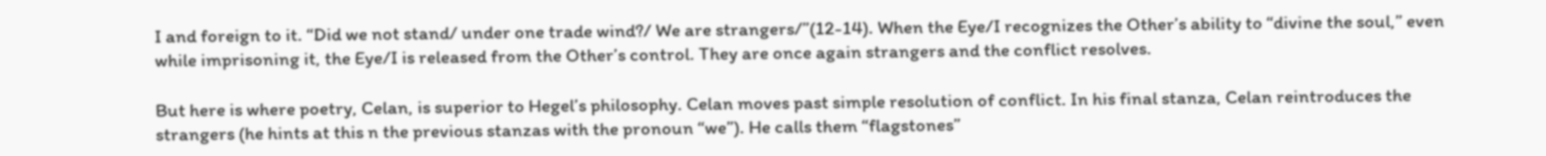I and foreign to it. “Did we not stand/ under one trade wind?/ We are strangers/”(12-14). When the Eye/I recognizes the Other’s ability to “divine the soul,” even while imprisoning it, the Eye/I is released from the Other’s control. They are once again strangers and the conflict resolves.

But here is where poetry, Celan, is superior to Hegel’s philosophy. Celan moves past simple resolution of conflict. In his final stanza, Celan reintroduces the strangers (he hints at this n the previous stanzas with the pronoun “we”). He calls them “flagstones”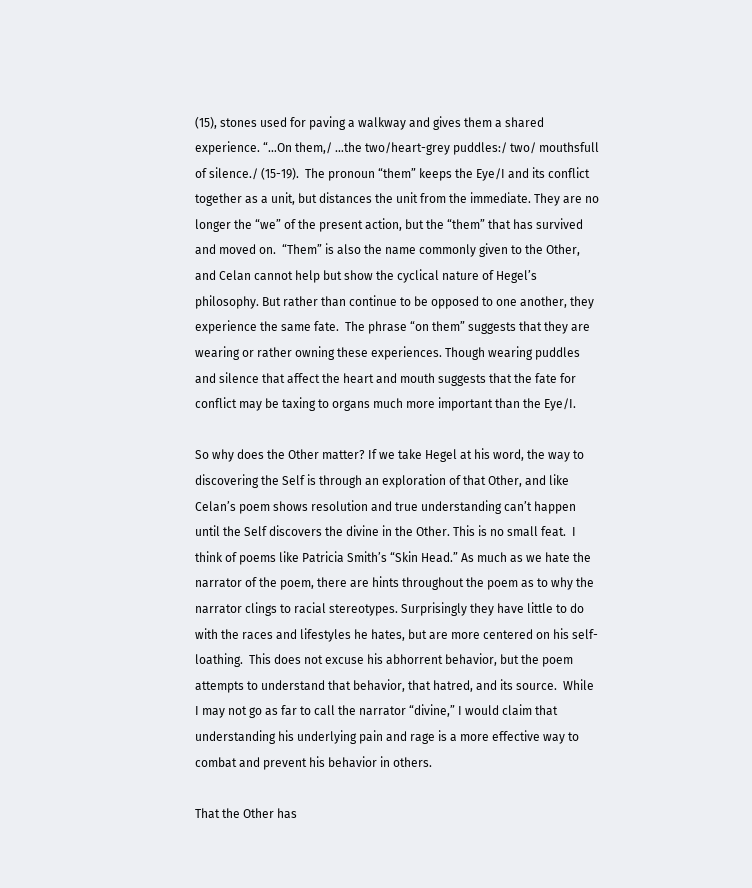(15), stones used for paving a walkway and gives them a shared experience. “…On them,/ …the two/heart-grey puddles:/ two/ mouthsfull of silence./ (15-19).  The pronoun “them” keeps the Eye/I and its conflict together as a unit, but distances the unit from the immediate. They are no longer the “we” of the present action, but the “them” that has survived and moved on.  “Them” is also the name commonly given to the Other, and Celan cannot help but show the cyclical nature of Hegel’s philosophy. But rather than continue to be opposed to one another, they experience the same fate.  The phrase “on them” suggests that they are wearing or rather owning these experiences. Though wearing puddles and silence that affect the heart and mouth suggests that the fate for conflict may be taxing to organs much more important than the Eye/I.

So why does the Other matter? If we take Hegel at his word, the way to discovering the Self is through an exploration of that Other, and like Celan’s poem shows resolution and true understanding can’t happen until the Self discovers the divine in the Other. This is no small feat.  I think of poems like Patricia Smith’s “Skin Head.” As much as we hate the narrator of the poem, there are hints throughout the poem as to why the narrator clings to racial stereotypes. Surprisingly they have little to do with the races and lifestyles he hates, but are more centered on his self-loathing.  This does not excuse his abhorrent behavior, but the poem attempts to understand that behavior, that hatred, and its source.  While I may not go as far to call the narrator “divine,” I would claim that understanding his underlying pain and rage is a more effective way to combat and prevent his behavior in others.

That the Other has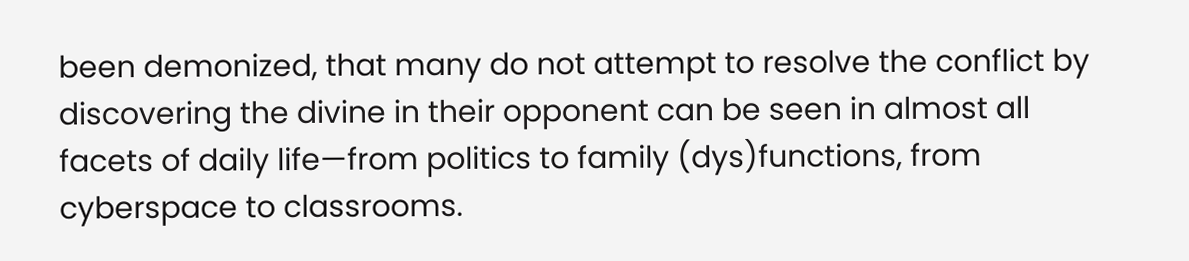been demonized, that many do not attempt to resolve the conflict by discovering the divine in their opponent can be seen in almost all facets of daily life—from politics to family (dys)functions, from cyberspace to classrooms.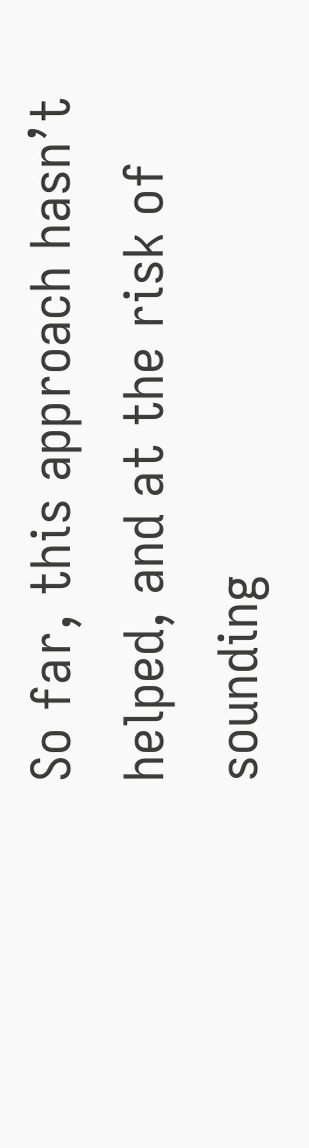So far, this approach hasn’t helped, and at the risk of sounding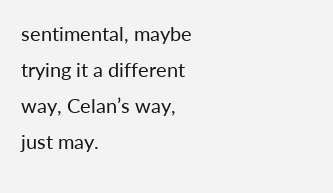sentimental, maybe trying it a different way, Celan’s way, just may.